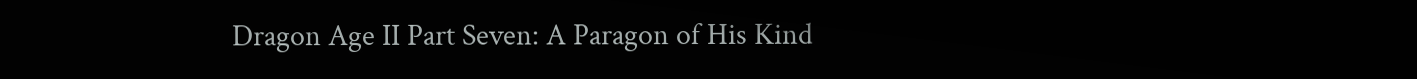Dragon Age II Part Seven: A Paragon of His Kind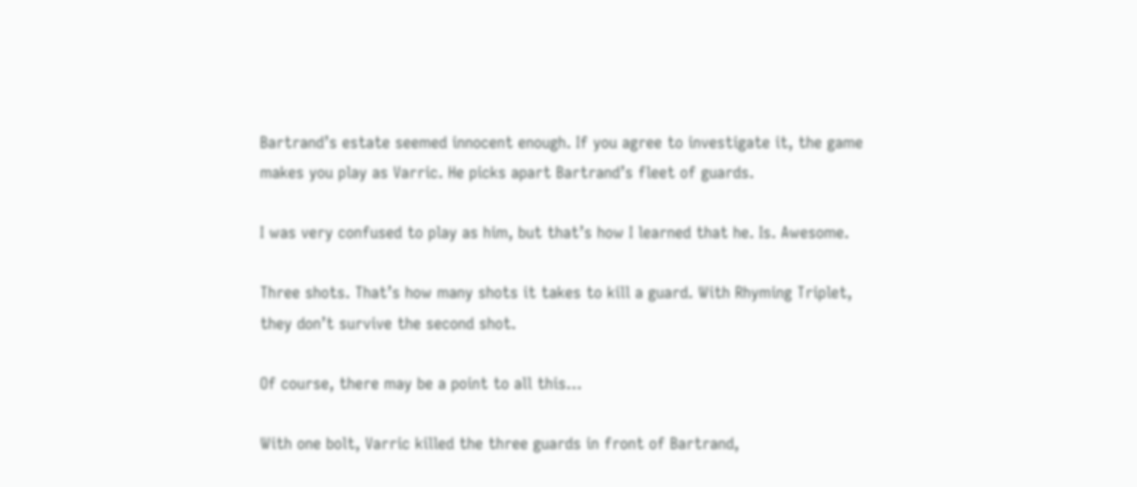Bartrand’s estate seemed innocent enough. If you agree to investigate it, the game makes you play as Varric. He picks apart Bartrand’s fleet of guards.

I was very confused to play as him, but that’s how I learned that he. Is. Awesome.

Three shots. That’s how many shots it takes to kill a guard. With Rhyming Triplet, they don’t survive the second shot.

Of course, there may be a point to all this…

With one bolt, Varric killed the three guards in front of Bartrand,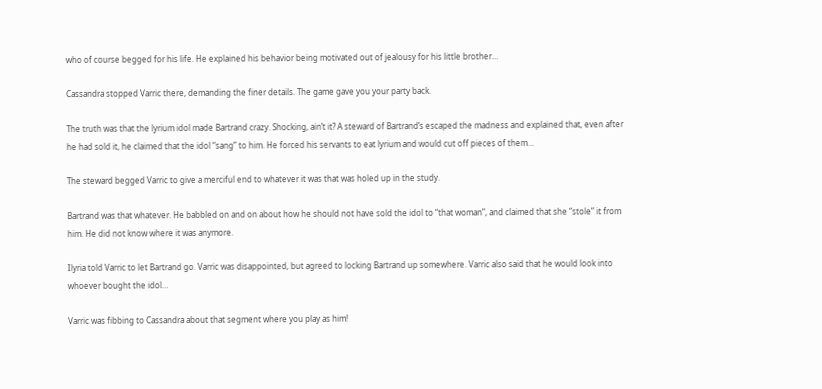who of course begged for his life. He explained his behavior being motivated out of jealousy for his little brother…

Cassandra stopped Varric there, demanding the finer details. The game gave you your party back.

The truth was that the lyrium idol made Bartrand crazy. Shocking, ain’t it? A steward of Bartrand’s escaped the madness and explained that, even after he had sold it, he claimed that the idol “sang” to him. He forced his servants to eat lyrium and would cut off pieces of them…

The steward begged Varric to give a merciful end to whatever it was that was holed up in the study.

Bartrand was that whatever. He babbled on and on about how he should not have sold the idol to “that woman”, and claimed that she “stole” it from him. He did not know where it was anymore.

Ilyria told Varric to let Bartrand go. Varric was disappointed, but agreed to locking Bartrand up somewhere. Varric also said that he would look into whoever bought the idol…

Varric was fibbing to Cassandra about that segment where you play as him!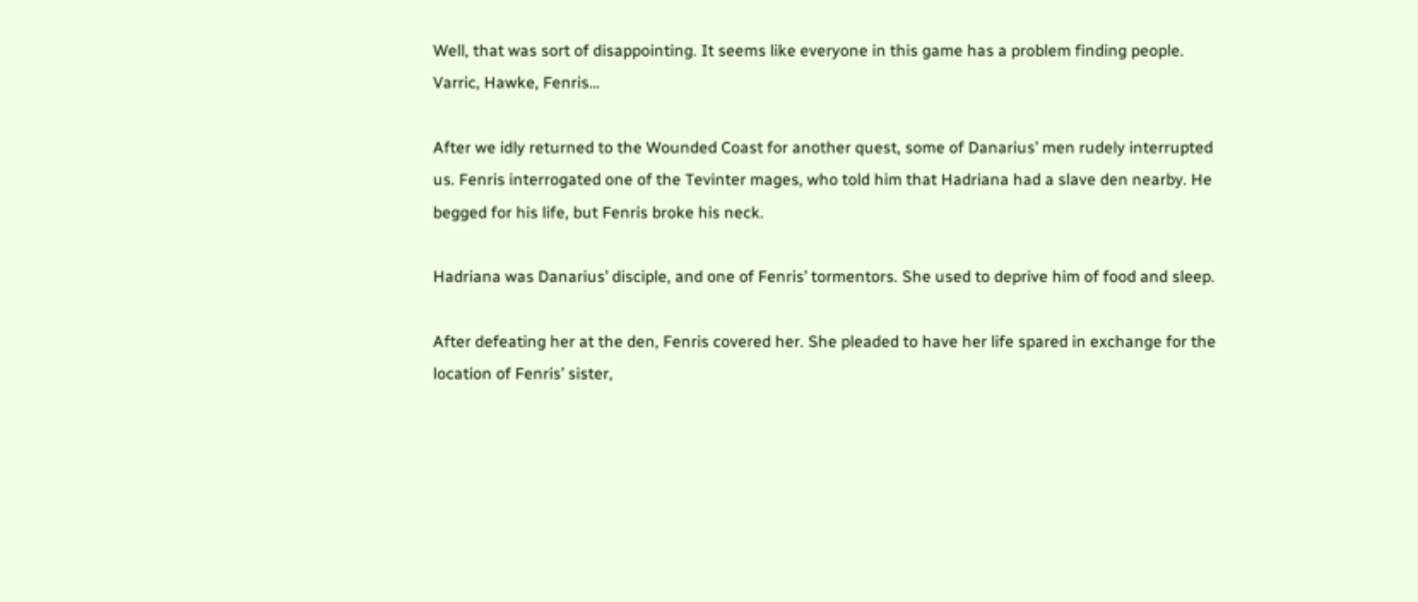Well, that was sort of disappointing. It seems like everyone in this game has a problem finding people. Varric, Hawke, Fenris…

After we idly returned to the Wounded Coast for another quest, some of Danarius’ men rudely interrupted us. Fenris interrogated one of the Tevinter mages, who told him that Hadriana had a slave den nearby. He begged for his life, but Fenris broke his neck.

Hadriana was Danarius’ disciple, and one of Fenris’ tormentors. She used to deprive him of food and sleep.

After defeating her at the den, Fenris covered her. She pleaded to have her life spared in exchange for the location of Fenris’ sister,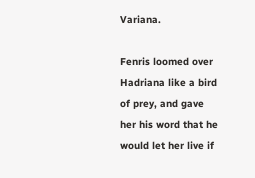Variana.

Fenris loomed over Hadriana like a bird of prey, and gave her his word that he would let her live if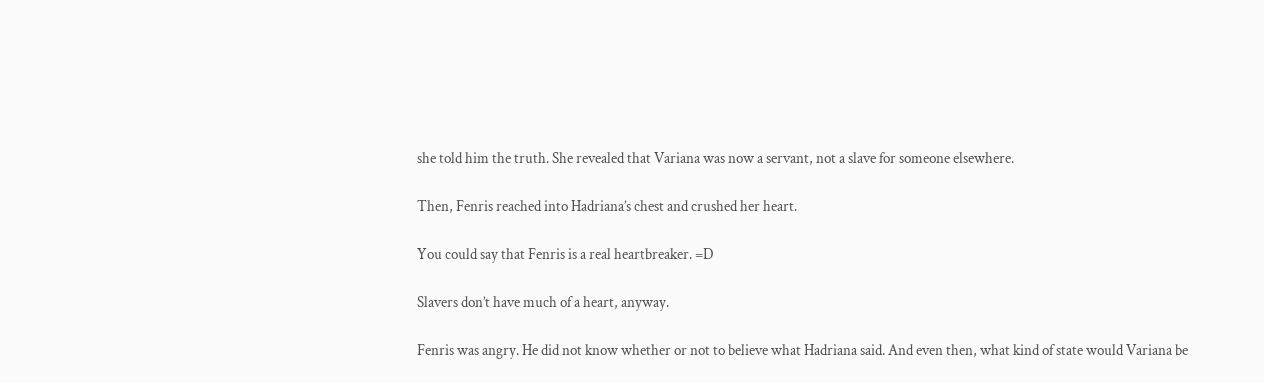she told him the truth. She revealed that Variana was now a servant, not a slave for someone elsewhere.

Then, Fenris reached into Hadriana’s chest and crushed her heart.

You could say that Fenris is a real heartbreaker. =D

Slavers don’t have much of a heart, anyway.

Fenris was angry. He did not know whether or not to believe what Hadriana said. And even then, what kind of state would Variana be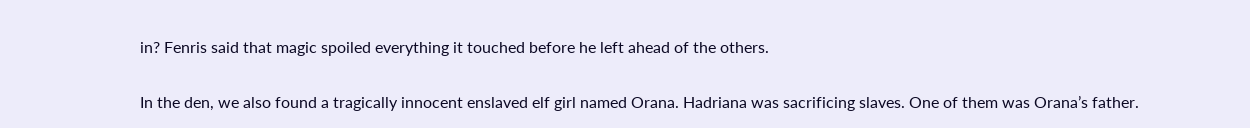in? Fenris said that magic spoiled everything it touched before he left ahead of the others.

In the den, we also found a tragically innocent enslaved elf girl named Orana. Hadriana was sacrificing slaves. One of them was Orana’s father.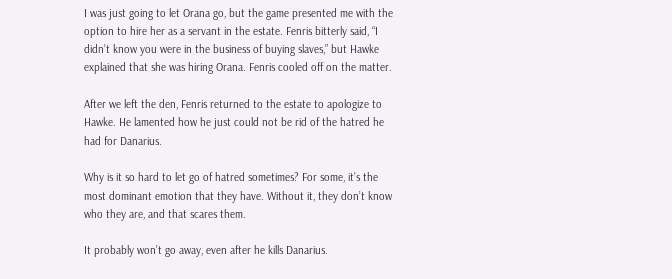I was just going to let Orana go, but the game presented me with the option to hire her as a servant in the estate. Fenris bitterly said, “I didn’t know you were in the business of buying slaves,” but Hawke explained that she was hiring Orana. Fenris cooled off on the matter.

After we left the den, Fenris returned to the estate to apologize to Hawke. He lamented how he just could not be rid of the hatred he had for Danarius.

Why is it so hard to let go of hatred sometimes? For some, it’s the most dominant emotion that they have. Without it, they don’t know who they are, and that scares them.

It probably won’t go away, even after he kills Danarius.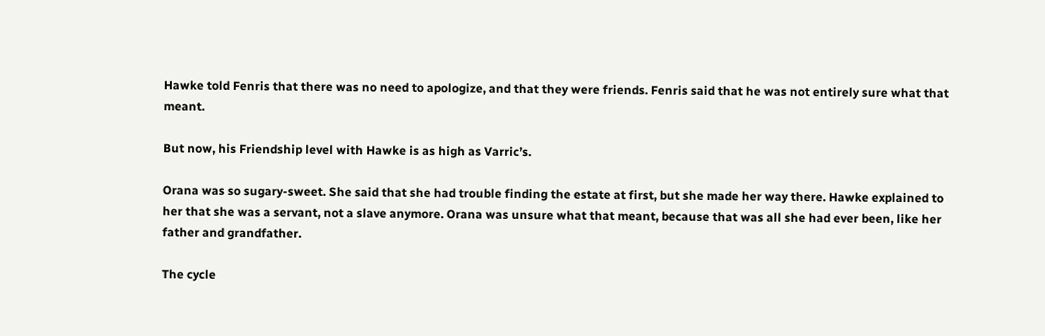Hawke told Fenris that there was no need to apologize, and that they were friends. Fenris said that he was not entirely sure what that meant.

But now, his Friendship level with Hawke is as high as Varric’s.

Orana was so sugary-sweet. She said that she had trouble finding the estate at first, but she made her way there. Hawke explained to her that she was a servant, not a slave anymore. Orana was unsure what that meant, because that was all she had ever been, like her father and grandfather.

The cycle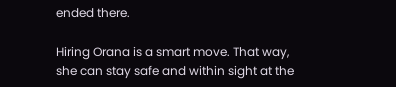ended there.

Hiring Orana is a smart move. That way, she can stay safe and within sight at the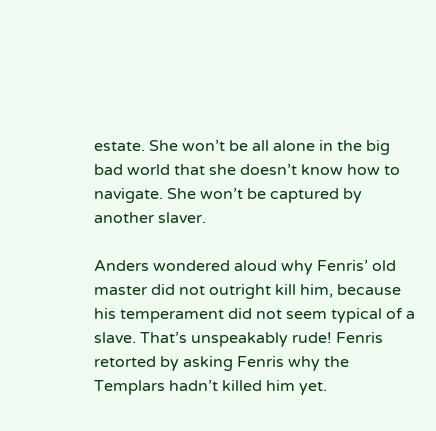estate. She won’t be all alone in the big bad world that she doesn’t know how to navigate. She won’t be captured by another slaver.

Anders wondered aloud why Fenris’ old master did not outright kill him, because his temperament did not seem typical of a slave. That’s unspeakably rude! Fenris retorted by asking Fenris why the Templars hadn’t killed him yet.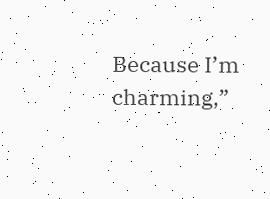Because I’m charming,”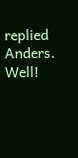replied Anders. Well!